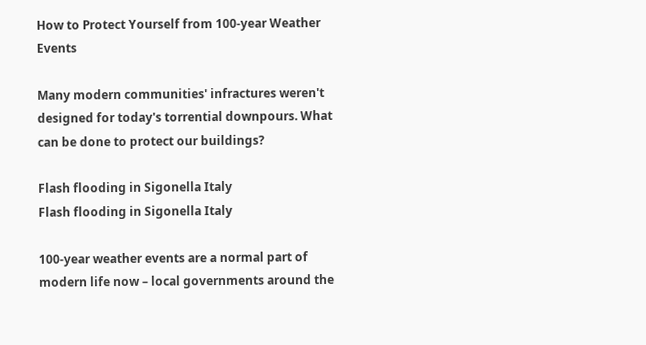How to Protect Yourself from 100-year Weather Events

Many modern communities' infractures weren't designed for today's torrential downpours. What can be done to protect our buildings?

Flash flooding in Sigonella Italy
Flash flooding in Sigonella Italy

100-year weather events are a normal part of modern life now – local governments around the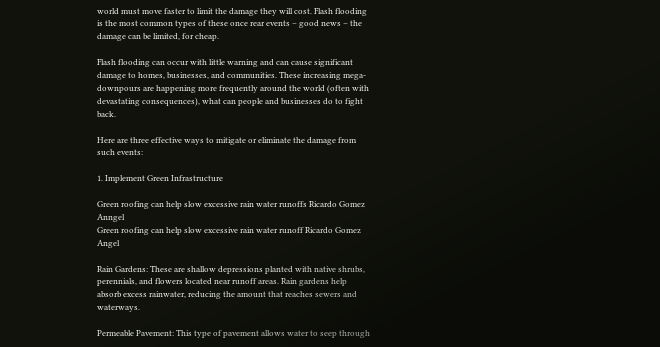world must move faster to limit the damage they will cost. Flash flooding is the most common types of these once rear events – good news – the damage can be limited, for cheap.

Flash flooding can occur with little warning and can cause significant damage to homes, businesses, and communities. These increasing mega-downpours are happening more frequently around the world (often with devastating consequences), what can people and businesses do to fight back.

Here are three effective ways to mitigate or eliminate the damage from such events:

1. Implement Green Infrastructure

Green roofing can help slow excessive rain water runoffs Ricardo Gomez Anngel
Green roofing can help slow excessive rain water runoff Ricardo Gomez Angel

Rain Gardens: These are shallow depressions planted with native shrubs, perennials, and flowers located near runoff areas. Rain gardens help absorb excess rainwater, reducing the amount that reaches sewers and waterways.

Permeable Pavement: This type of pavement allows water to seep through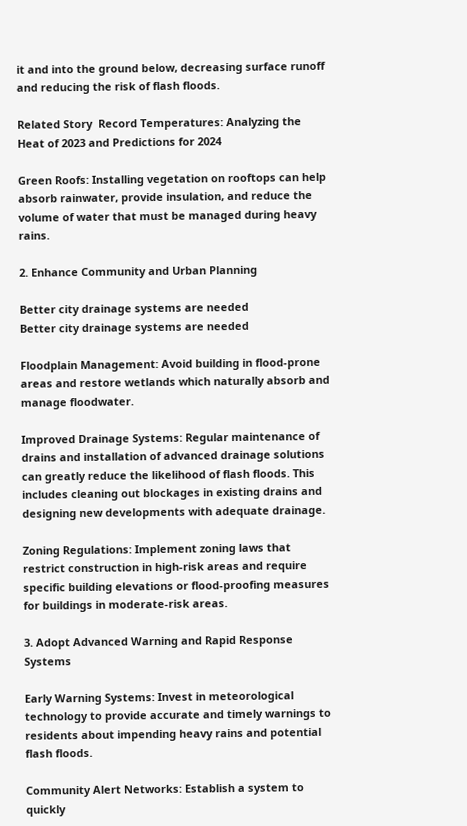it and into the ground below, decreasing surface runoff and reducing the risk of flash floods.

Related Story  Record Temperatures: Analyzing the Heat of 2023 and Predictions for 2024

Green Roofs: Installing vegetation on rooftops can help absorb rainwater, provide insulation, and reduce the volume of water that must be managed during heavy rains.

2. Enhance Community and Urban Planning

Better city drainage systems are needed
Better city drainage systems are needed

Floodplain Management: Avoid building in flood-prone areas and restore wetlands which naturally absorb and manage floodwater.

Improved Drainage Systems: Regular maintenance of drains and installation of advanced drainage solutions can greatly reduce the likelihood of flash floods. This includes cleaning out blockages in existing drains and designing new developments with adequate drainage.

Zoning Regulations: Implement zoning laws that restrict construction in high-risk areas and require specific building elevations or flood-proofing measures for buildings in moderate-risk areas.

3. Adopt Advanced Warning and Rapid Response Systems

Early Warning Systems: Invest in meteorological technology to provide accurate and timely warnings to residents about impending heavy rains and potential flash floods.

Community Alert Networks: Establish a system to quickly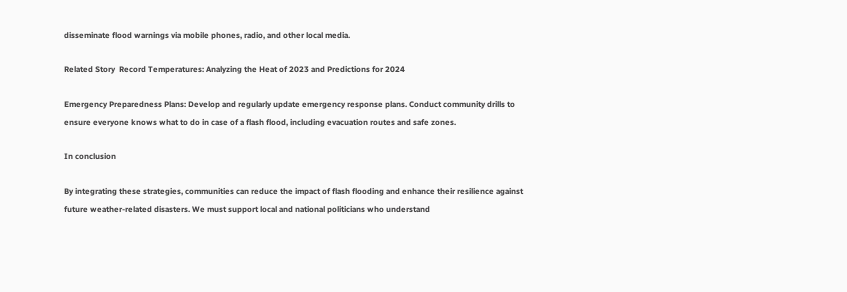disseminate flood warnings via mobile phones, radio, and other local media.

Related Story  Record Temperatures: Analyzing the Heat of 2023 and Predictions for 2024

Emergency Preparedness Plans: Develop and regularly update emergency response plans. Conduct community drills to ensure everyone knows what to do in case of a flash flood, including evacuation routes and safe zones.

In conclusion

By integrating these strategies, communities can reduce the impact of flash flooding and enhance their resilience against future weather-related disasters. We must support local and national politicians who understand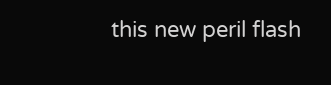this new peril flash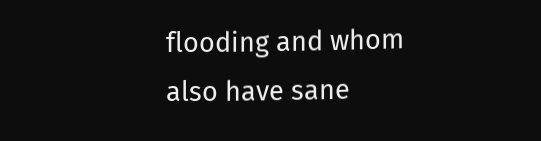flooding and whom also have sane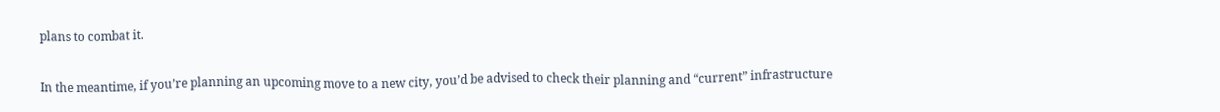plans to combat it.

In the meantime, if you’re planning an upcoming move to a new city, you’d be advised to check their planning and “current” infrastructure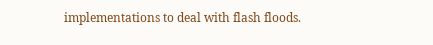implementations to deal with flash floods.